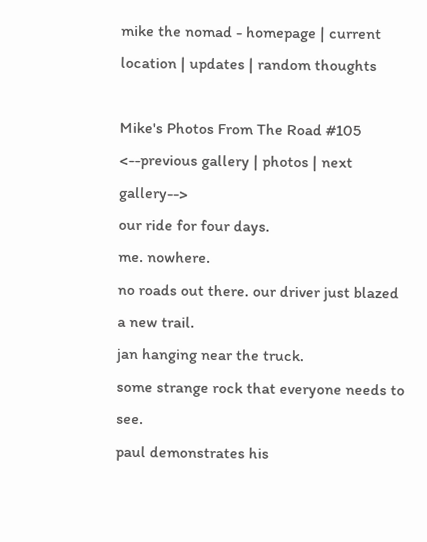mike the nomad - homepage | current location | updates | random thoughts

Mike's Photos From The Road #105
<--previous gallery | photos | next gallery-->
our ride for four days.
me. nowhere.
no roads out there. our driver just blazed a new trail.
jan hanging near the truck.
some strange rock that everyone needs to see.
paul demonstrates his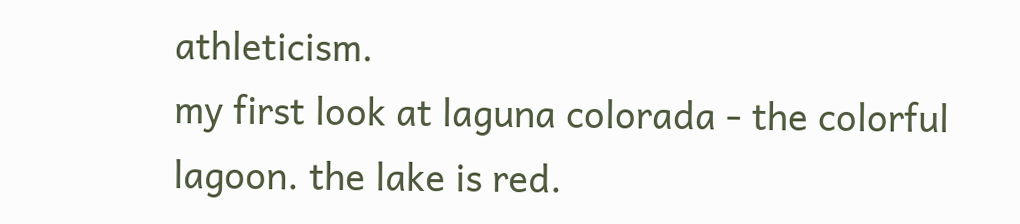athleticism.
my first look at laguna colorada - the colorful lagoon. the lake is red.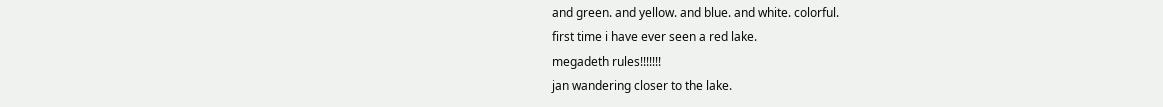and green. and yellow. and blue. and white. colorful.
first time i have ever seen a red lake.
megadeth rules!!!!!!!
jan wandering closer to the lake.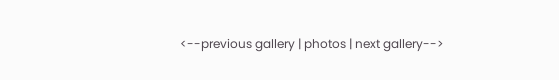<--previous gallery | photos | next gallery-->